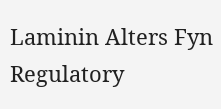Laminin Alters Fyn Regulatory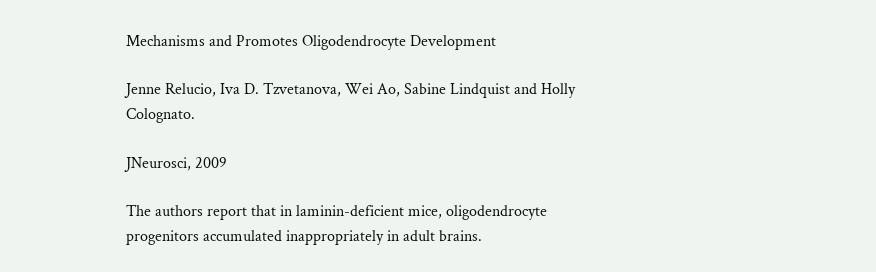Mechanisms and Promotes Oligodendrocyte Development

Jenne Relucio, Iva D. Tzvetanova, Wei Ao, Sabine Lindquist and Holly Colognato.

JNeurosci, 2009

The authors report that in laminin-deficient mice, oligodendrocyte progenitors accumulated inappropriately in adult brains.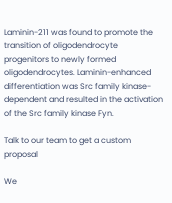Laminin-211 was found to promote the transition of oligodendrocyte progenitors to newly formed oligodendrocytes. Laminin-enhanced differentiation was Src family kinase-dependent and resulted in the activation of the Src family kinase Fyn.

Talk to our team to get a custom proposal

We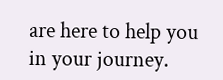are here to help you in your journey.